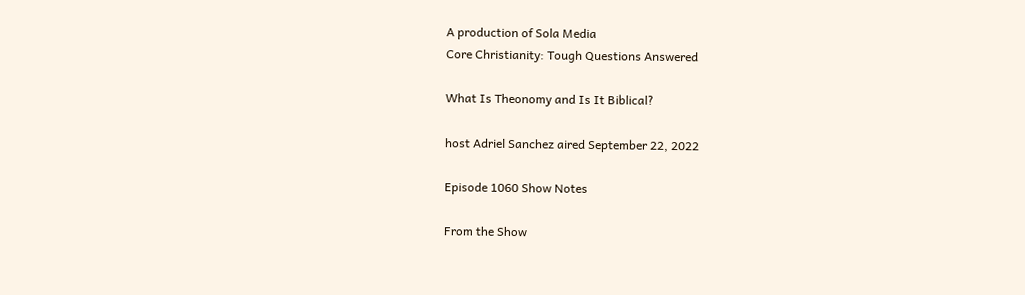A production of Sola Media
Core Christianity: Tough Questions Answered

What Is Theonomy and Is It Biblical?

host Adriel Sanchez aired September 22, 2022

Episode 1060 Show Notes

From the Show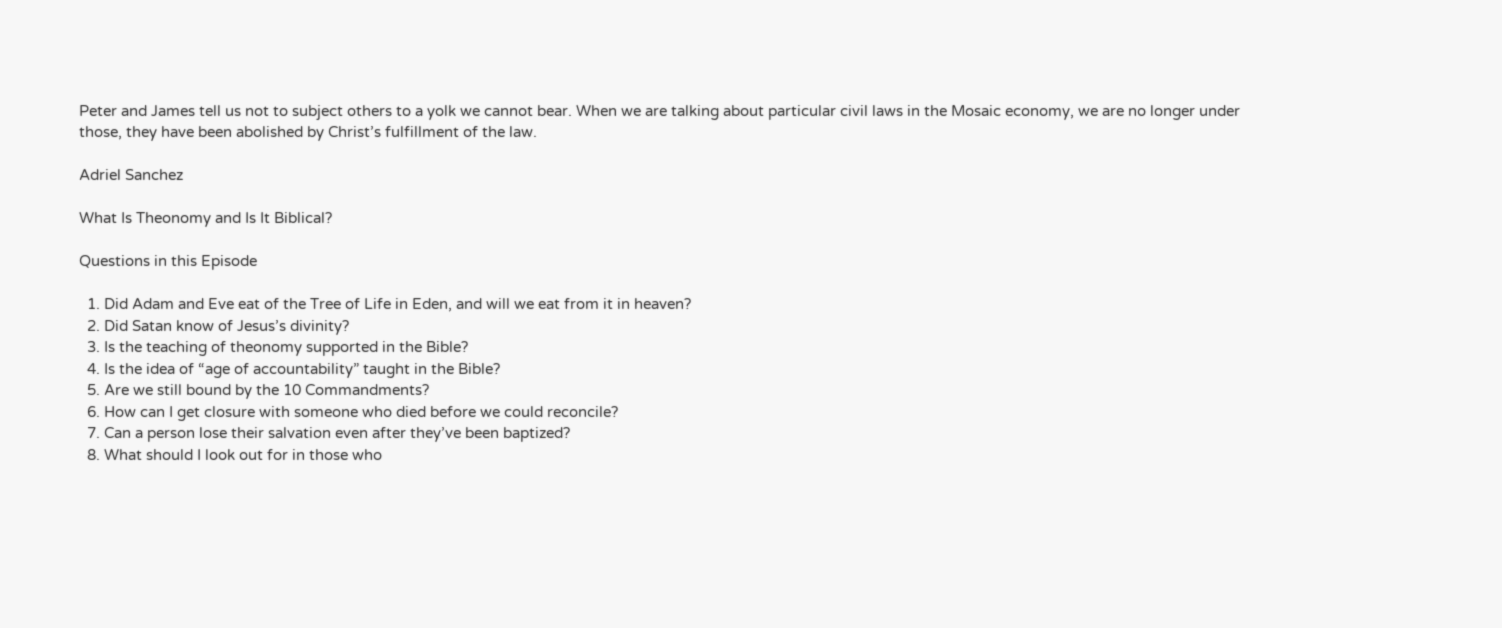Peter and James tell us not to subject others to a yolk we cannot bear. When we are talking about particular civil laws in the Mosaic economy, we are no longer under those, they have been abolished by Christ’s fulfillment of the law.

Adriel Sanchez

What Is Theonomy and Is It Biblical?

Questions in this Episode

  1. Did Adam and Eve eat of the Tree of Life in Eden, and will we eat from it in heaven?
  2. Did Satan know of Jesus’s divinity?
  3. Is the teaching of theonomy supported in the Bible?
  4. Is the idea of “age of accountability” taught in the Bible?
  5. Are we still bound by the 10 Commandments?
  6. How can I get closure with someone who died before we could reconcile?
  7. Can a person lose their salvation even after they’ve been baptized?
  8. What should I look out for in those who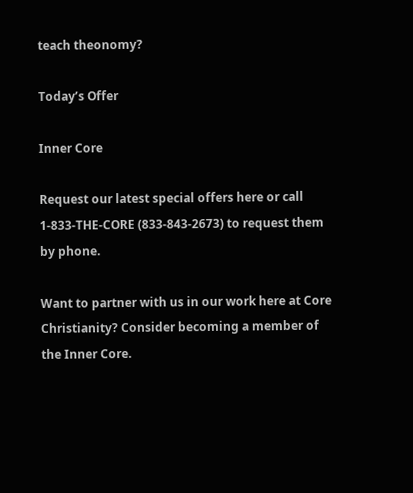teach theonomy?

Today’s Offer

Inner Core

Request our latest special offers here or call 1-833-THE-CORE (833-843-2673) to request them by phone.

Want to partner with us in our work here at Core Christianity? Consider becoming a member of the Inner Core.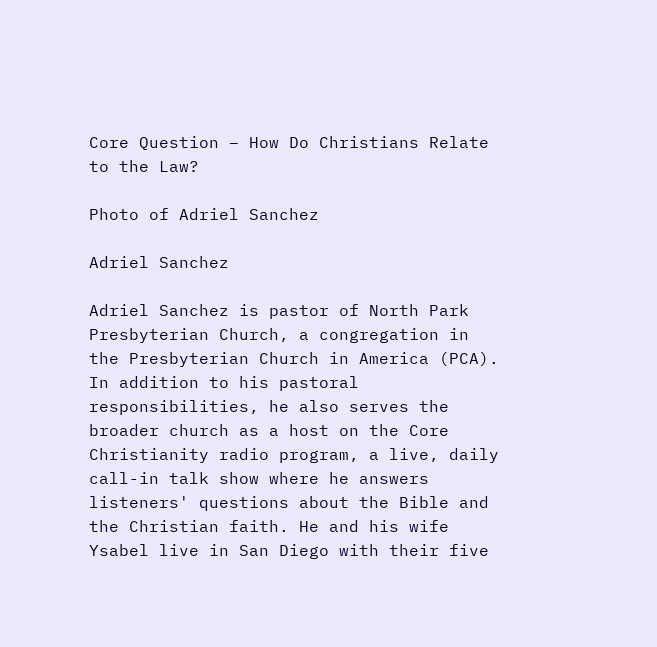Core Question – How Do Christians Relate to the Law?

Photo of Adriel Sanchez

Adriel Sanchez

Adriel Sanchez is pastor of North Park Presbyterian Church, a congregation in the Presbyterian Church in America (PCA). In addition to his pastoral responsibilities, he also serves the broader church as a host on the Core Christianity radio program, a live, daily call-in talk show where he answers listeners' questions about the Bible and the Christian faith. He and his wife Ysabel live in San Diego with their five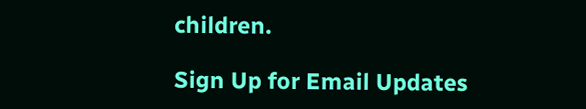children.

Sign Up for Email Updates